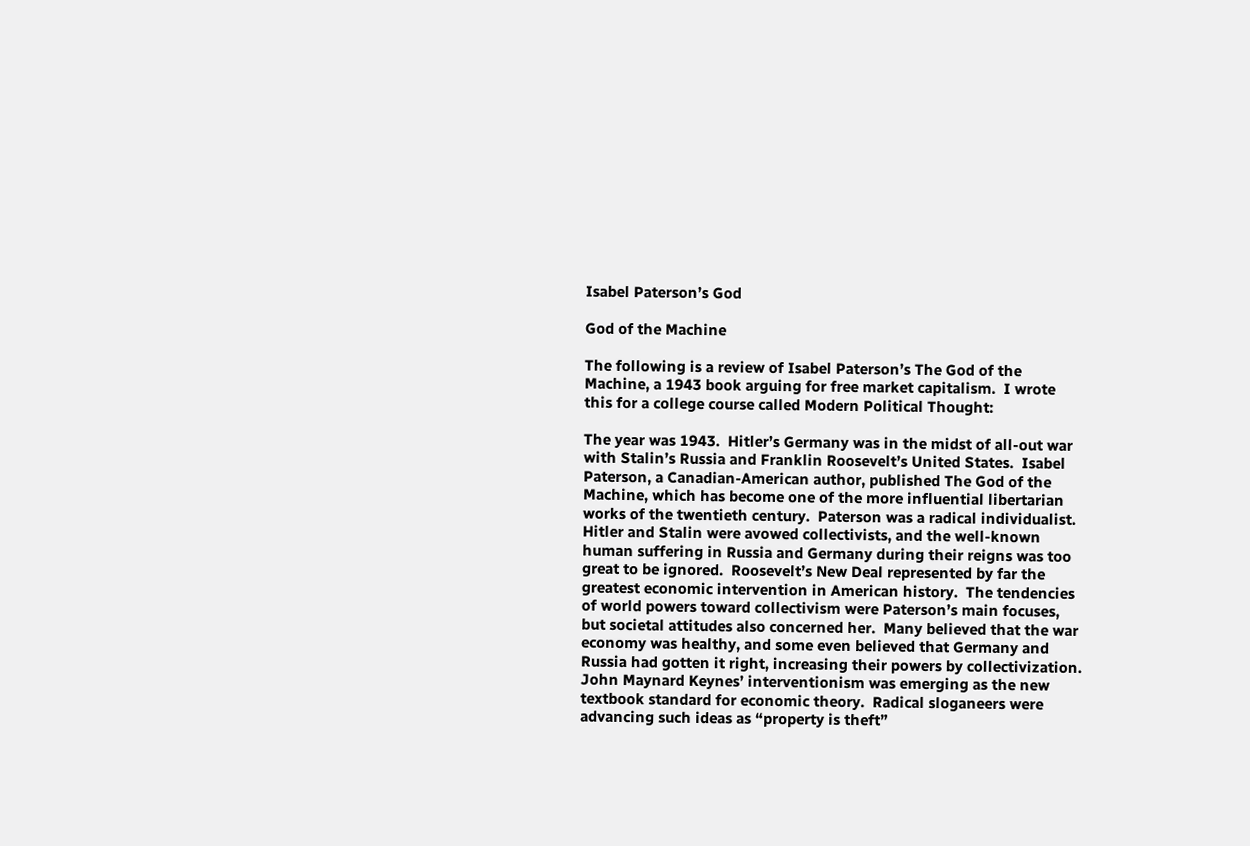Isabel Paterson’s God

God of the Machine

The following is a review of Isabel Paterson’s The God of the Machine, a 1943 book arguing for free market capitalism.  I wrote this for a college course called Modern Political Thought:

The year was 1943.  Hitler’s Germany was in the midst of all-out war with Stalin’s Russia and Franklin Roosevelt’s United States.  Isabel Paterson, a Canadian-American author, published The God of the Machine, which has become one of the more influential libertarian works of the twentieth century.  Paterson was a radical individualist.  Hitler and Stalin were avowed collectivists, and the well-known human suffering in Russia and Germany during their reigns was too great to be ignored.  Roosevelt’s New Deal represented by far the greatest economic intervention in American history.  The tendencies of world powers toward collectivism were Paterson’s main focuses, but societal attitudes also concerned her.  Many believed that the war economy was healthy, and some even believed that Germany and Russia had gotten it right, increasing their powers by collectivization.  John Maynard Keynes’ interventionism was emerging as the new textbook standard for economic theory.  Radical sloganeers were advancing such ideas as “property is theft”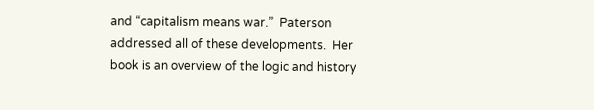and “capitalism means war.”  Paterson addressed all of these developments.  Her book is an overview of the logic and history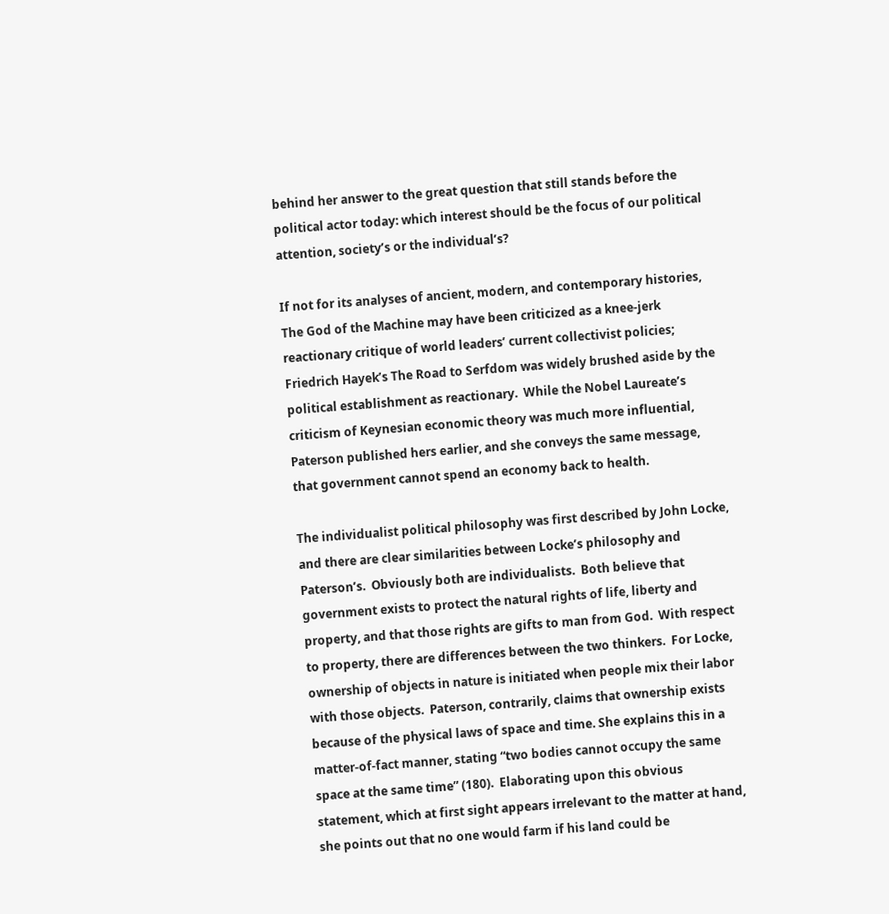behind her answer to the great question that still stands before the political actor today: which interest should be the focus of our political attention, society’s or the individual’s?

If not for its analyses of ancient, modern, and contemporary histories, The God of the Machine may have been criticized as a knee-jerk reactionary critique of world leaders’ current collectivist policies; Friedrich Hayek’s The Road to Serfdom was widely brushed aside by the political establishment as reactionary.  While the Nobel Laureate’s criticism of Keynesian economic theory was much more influential, Paterson published hers earlier, and she conveys the same message, that government cannot spend an economy back to health.

The individualist political philosophy was first described by John Locke, and there are clear similarities between Locke’s philosophy and Paterson’s.  Obviously both are individualists.  Both believe that government exists to protect the natural rights of life, liberty and property, and that those rights are gifts to man from God.  With respect to property, there are differences between the two thinkers.  For Locke, ownership of objects in nature is initiated when people mix their labor with those objects.  Paterson, contrarily, claims that ownership exists because of the physical laws of space and time. She explains this in a matter-of-fact manner, stating “two bodies cannot occupy the same space at the same time” (180).  Elaborating upon this obvious statement, which at first sight appears irrelevant to the matter at hand, she points out that no one would farm if his land could be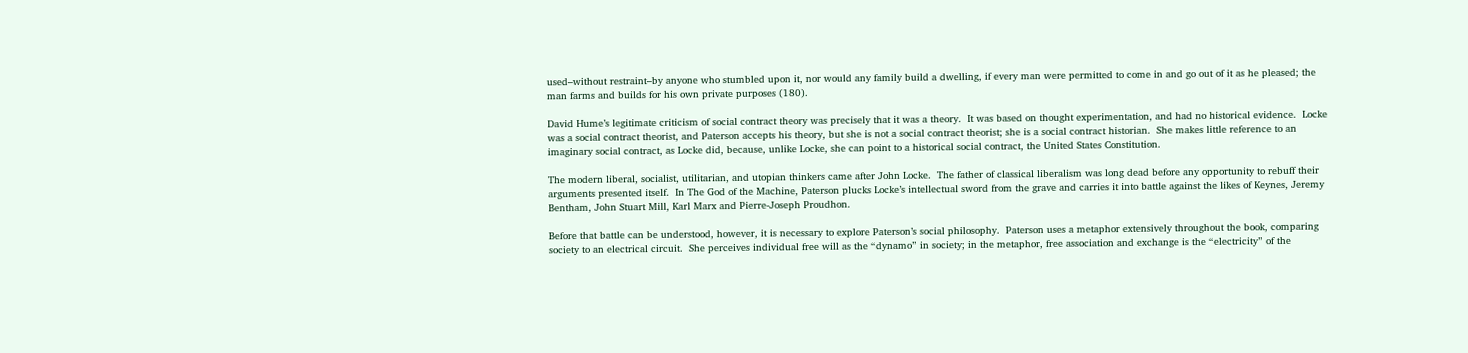used–without restraint–by anyone who stumbled upon it, nor would any family build a dwelling, if every man were permitted to come in and go out of it as he pleased; the man farms and builds for his own private purposes (180).

David Hume’s legitimate criticism of social contract theory was precisely that it was a theory.  It was based on thought experimentation, and had no historical evidence.  Locke was a social contract theorist, and Paterson accepts his theory, but she is not a social contract theorist; she is a social contract historian.  She makes little reference to an imaginary social contract, as Locke did, because, unlike Locke, she can point to a historical social contract, the United States Constitution.

The modern liberal, socialist, utilitarian, and utopian thinkers came after John Locke.  The father of classical liberalism was long dead before any opportunity to rebuff their arguments presented itself.  In The God of the Machine, Paterson plucks Locke’s intellectual sword from the grave and carries it into battle against the likes of Keynes, Jeremy Bentham, John Stuart Mill, Karl Marx and Pierre-Joseph Proudhon.

Before that battle can be understood, however, it is necessary to explore Paterson’s social philosophy.  Paterson uses a metaphor extensively throughout the book, comparing society to an electrical circuit.  She perceives individual free will as the “dynamo” in society; in the metaphor, free association and exchange is the “electricity” of the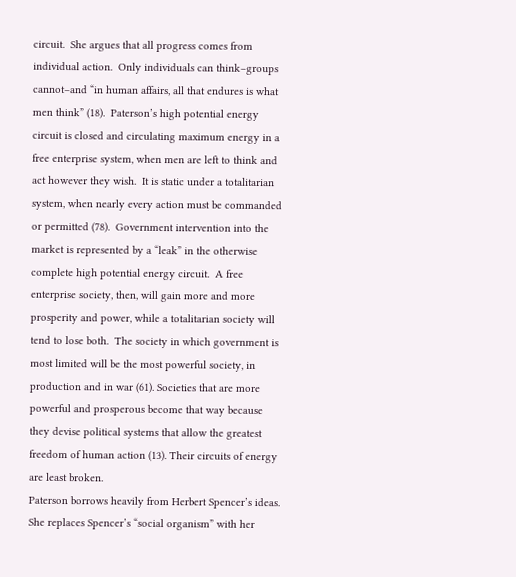circuit.  She argues that all progress comes from individual action.  Only individuals can think–groups cannot–and “in human affairs, all that endures is what men think” (18).  Paterson’s high potential energy circuit is closed and circulating maximum energy in a free enterprise system, when men are left to think and act however they wish.  It is static under a totalitarian system, when nearly every action must be commanded or permitted (78).  Government intervention into the market is represented by a “leak” in the otherwise complete high potential energy circuit.  A free enterprise society, then, will gain more and more prosperity and power, while a totalitarian society will tend to lose both.  The society in which government is most limited will be the most powerful society, in production and in war (61). Societies that are more powerful and prosperous become that way because they devise political systems that allow the greatest freedom of human action (13). Their circuits of energy are least broken.
Paterson borrows heavily from Herbert Spencer’s ideas.  She replaces Spencer’s “social organism” with her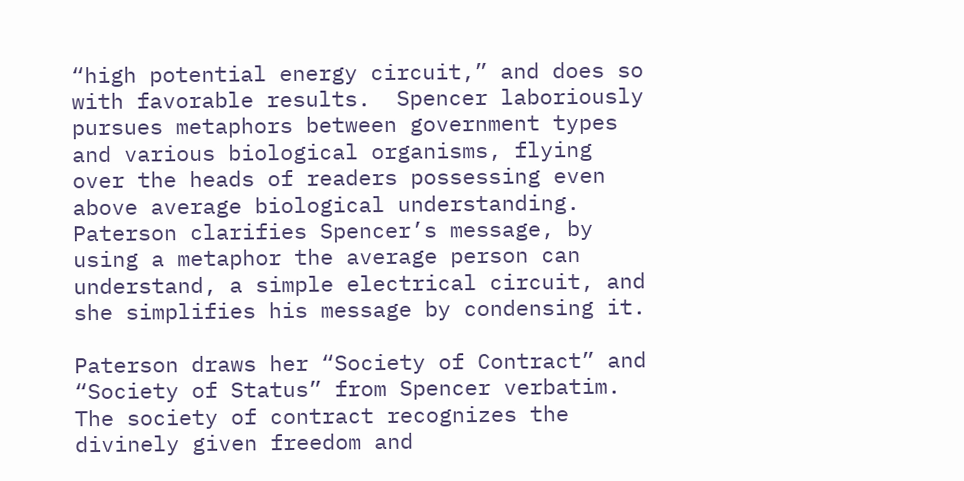“high potential energy circuit,” and does so with favorable results.  Spencer laboriously pursues metaphors between government types and various biological organisms, flying over the heads of readers possessing even above average biological understanding.  Paterson clarifies Spencer’s message, by using a metaphor the average person can understand, a simple electrical circuit, and she simplifies his message by condensing it.

Paterson draws her “Society of Contract” and “Society of Status” from Spencer verbatim.  The society of contract recognizes the divinely given freedom and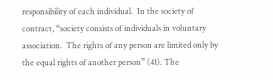responsibility of each individual.  In the society of contract, “society consists of individuals in voluntary association.  The rights of any person are limited only by the equal rights of another person” (41). The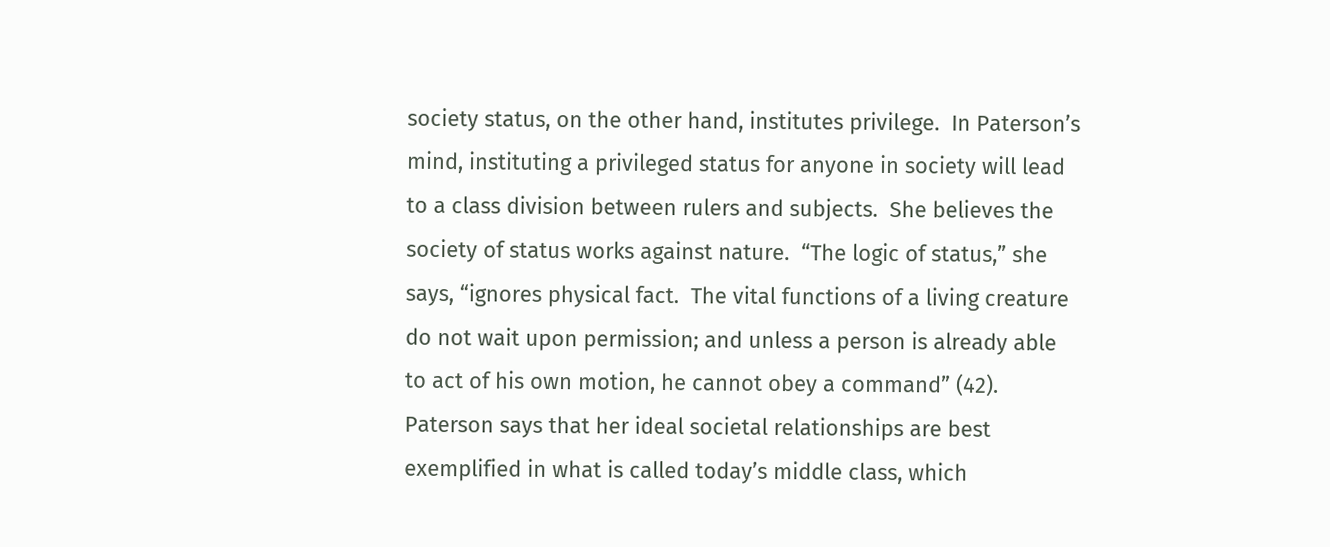society status, on the other hand, institutes privilege.  In Paterson’s mind, instituting a privileged status for anyone in society will lead to a class division between rulers and subjects.  She believes the society of status works against nature.  “The logic of status,” she says, “ignores physical fact.  The vital functions of a living creature do not wait upon permission; and unless a person is already able to act of his own motion, he cannot obey a command” (42).  Paterson says that her ideal societal relationships are best exemplified in what is called today’s middle class, which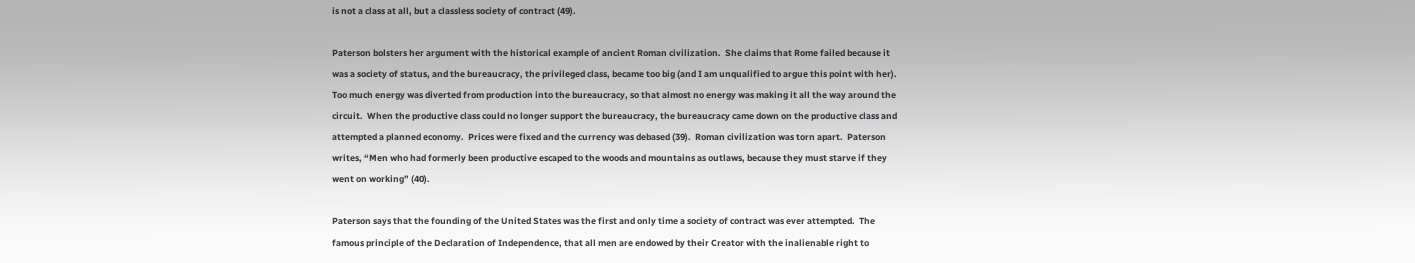is not a class at all, but a classless society of contract (49).

Paterson bolsters her argument with the historical example of ancient Roman civilization.  She claims that Rome failed because it was a society of status, and the bureaucracy, the privileged class, became too big (and I am unqualified to argue this point with her).  Too much energy was diverted from production into the bureaucracy, so that almost no energy was making it all the way around the circuit.  When the productive class could no longer support the bureaucracy, the bureaucracy came down on the productive class and attempted a planned economy.  Prices were fixed and the currency was debased (39).  Roman civilization was torn apart.  Paterson writes, “Men who had formerly been productive escaped to the woods and mountains as outlaws, because they must starve if they went on working” (40).

Paterson says that the founding of the United States was the first and only time a society of contract was ever attempted.  The famous principle of the Declaration of Independence, that all men are endowed by their Creator with the inalienable right to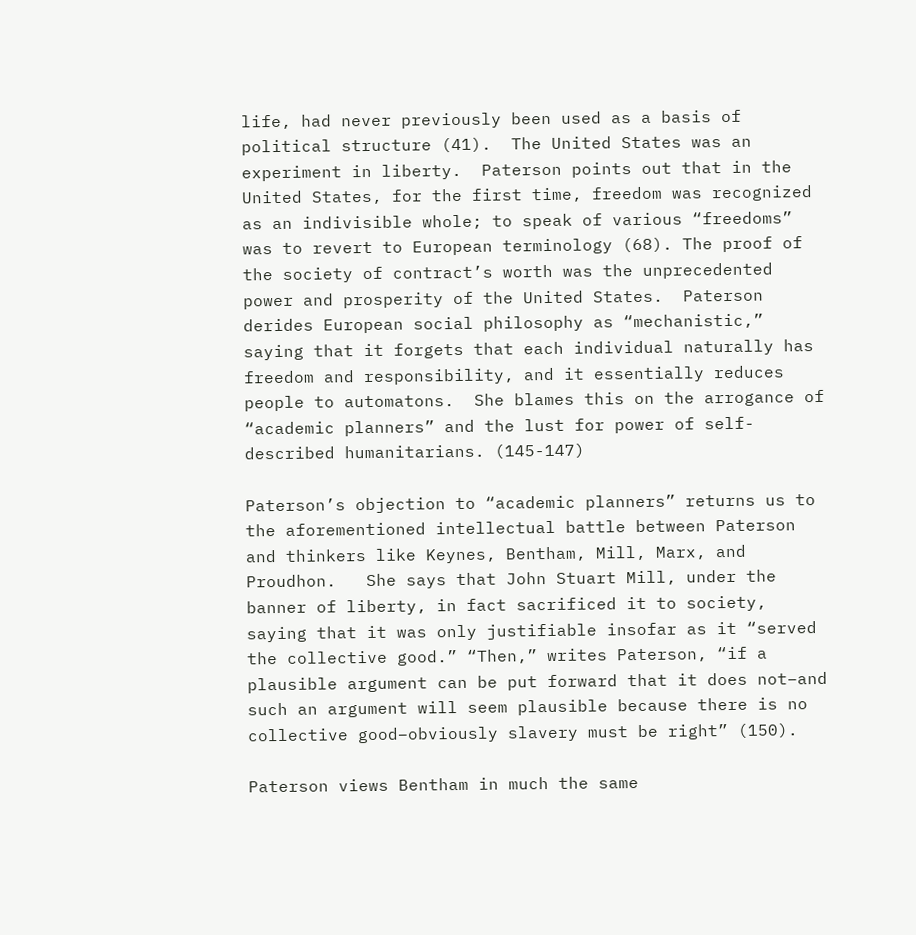life, had never previously been used as a basis of political structure (41).  The United States was an experiment in liberty.  Paterson points out that in the United States, for the first time, freedom was recognized as an indivisible whole; to speak of various “freedoms” was to revert to European terminology (68). The proof of the society of contract’s worth was the unprecedented power and prosperity of the United States.  Paterson derides European social philosophy as “mechanistic,” saying that it forgets that each individual naturally has freedom and responsibility, and it essentially reduces people to automatons.  She blames this on the arrogance of “academic planners” and the lust for power of self-described humanitarians. (145-147)

Paterson’s objection to “academic planners” returns us to the aforementioned intellectual battle between Paterson and thinkers like Keynes, Bentham, Mill, Marx, and Proudhon.   She says that John Stuart Mill, under the banner of liberty, in fact sacrificed it to society, saying that it was only justifiable insofar as it “served the collective good.” “Then,” writes Paterson, “if a plausible argument can be put forward that it does not–and such an argument will seem plausible because there is no collective good–obviously slavery must be right” (150).

Paterson views Bentham in much the same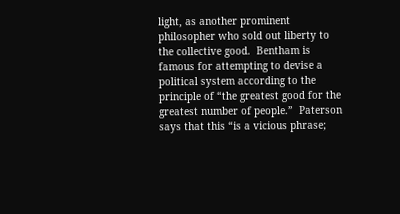light, as another prominent philosopher who sold out liberty to the collective good.  Bentham is famous for attempting to devise a political system according to the principle of “the greatest good for the greatest number of people.”  Paterson says that this “is a vicious phrase;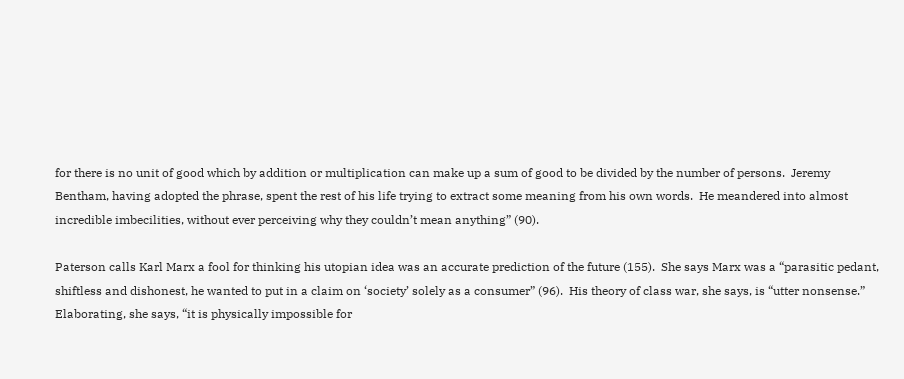for there is no unit of good which by addition or multiplication can make up a sum of good to be divided by the number of persons.  Jeremy Bentham, having adopted the phrase, spent the rest of his life trying to extract some meaning from his own words.  He meandered into almost incredible imbecilities, without ever perceiving why they couldn’t mean anything” (90).

Paterson calls Karl Marx a fool for thinking his utopian idea was an accurate prediction of the future (155).  She says Marx was a “parasitic pedant, shiftless and dishonest, he wanted to put in a claim on ‘society’ solely as a consumer” (96).  His theory of class war, she says, is “utter nonsense.”  Elaborating, she says, “it is physically impossible for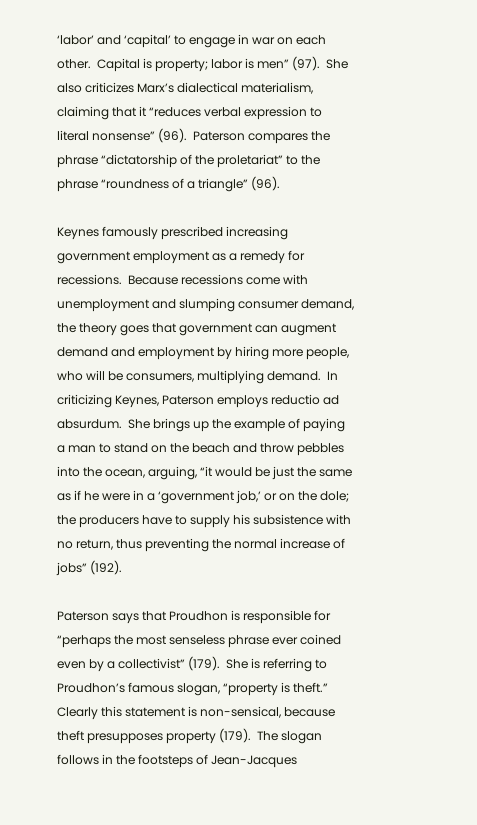‘labor’ and ‘capital’ to engage in war on each other.  Capital is property; labor is men” (97).  She also criticizes Marx’s dialectical materialism, claiming that it “reduces verbal expression to literal nonsense” (96).  Paterson compares the phrase “dictatorship of the proletariat” to the phrase “roundness of a triangle” (96).

Keynes famously prescribed increasing government employment as a remedy for recessions.  Because recessions come with unemployment and slumping consumer demand, the theory goes that government can augment demand and employment by hiring more people, who will be consumers, multiplying demand.  In criticizing Keynes, Paterson employs reductio ad absurdum.  She brings up the example of paying a man to stand on the beach and throw pebbles into the ocean, arguing, “it would be just the same as if he were in a ‘government job,’ or on the dole; the producers have to supply his subsistence with no return, thus preventing the normal increase of jobs” (192).

Paterson says that Proudhon is responsible for “perhaps the most senseless phrase ever coined even by a collectivist” (179).  She is referring to Proudhon’s famous slogan, “property is theft.”  Clearly this statement is non-sensical, because theft presupposes property (179).  The slogan follows in the footsteps of Jean-Jacques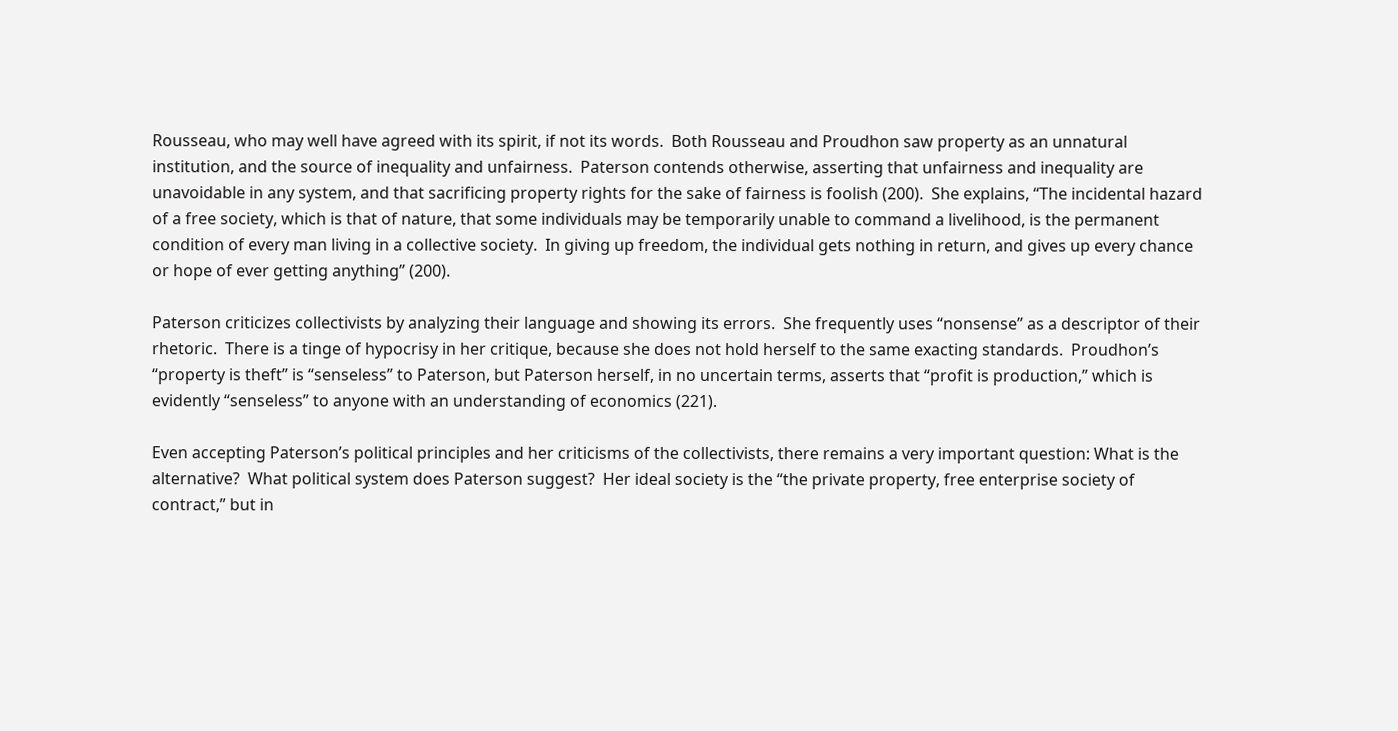Rousseau, who may well have agreed with its spirit, if not its words.  Both Rousseau and Proudhon saw property as an unnatural institution, and the source of inequality and unfairness.  Paterson contends otherwise, asserting that unfairness and inequality are unavoidable in any system, and that sacrificing property rights for the sake of fairness is foolish (200).  She explains, “The incidental hazard of a free society, which is that of nature, that some individuals may be temporarily unable to command a livelihood, is the permanent condition of every man living in a collective society.  In giving up freedom, the individual gets nothing in return, and gives up every chance or hope of ever getting anything” (200).

Paterson criticizes collectivists by analyzing their language and showing its errors.  She frequently uses “nonsense” as a descriptor of their rhetoric.  There is a tinge of hypocrisy in her critique, because she does not hold herself to the same exacting standards.  Proudhon’s “property is theft” is “senseless” to Paterson, but Paterson herself, in no uncertain terms, asserts that “profit is production,” which is evidently “senseless” to anyone with an understanding of economics (221).

Even accepting Paterson’s political principles and her criticisms of the collectivists, there remains a very important question: What is the alternative?  What political system does Paterson suggest?  Her ideal society is the “the private property, free enterprise society of contract,” but in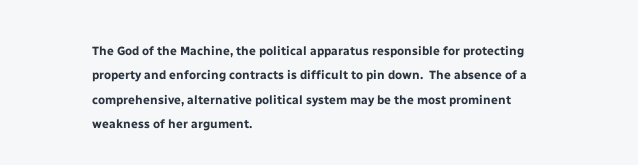The God of the Machine, the political apparatus responsible for protecting property and enforcing contracts is difficult to pin down.  The absence of a comprehensive, alternative political system may be the most prominent weakness of her argument.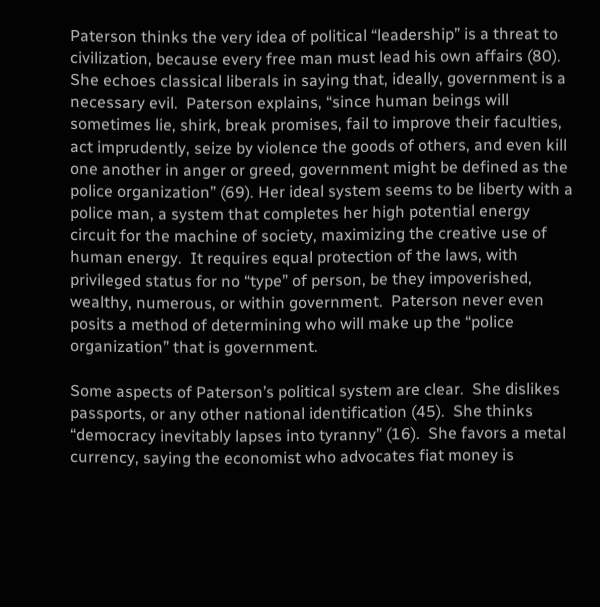Paterson thinks the very idea of political “leadership” is a threat to civilization, because every free man must lead his own affairs (80). She echoes classical liberals in saying that, ideally, government is a necessary evil.  Paterson explains, “since human beings will sometimes lie, shirk, break promises, fail to improve their faculties, act imprudently, seize by violence the goods of others, and even kill one another in anger or greed, government might be defined as the police organization” (69). Her ideal system seems to be liberty with a police man, a system that completes her high potential energy circuit for the machine of society, maximizing the creative use of human energy.  It requires equal protection of the laws, with privileged status for no “type” of person, be they impoverished, wealthy, numerous, or within government.  Paterson never even posits a method of determining who will make up the “police organization” that is government.

Some aspects of Paterson’s political system are clear.  She dislikes passports, or any other national identification (45).  She thinks “democracy inevitably lapses into tyranny” (16).  She favors a metal currency, saying the economist who advocates fiat money is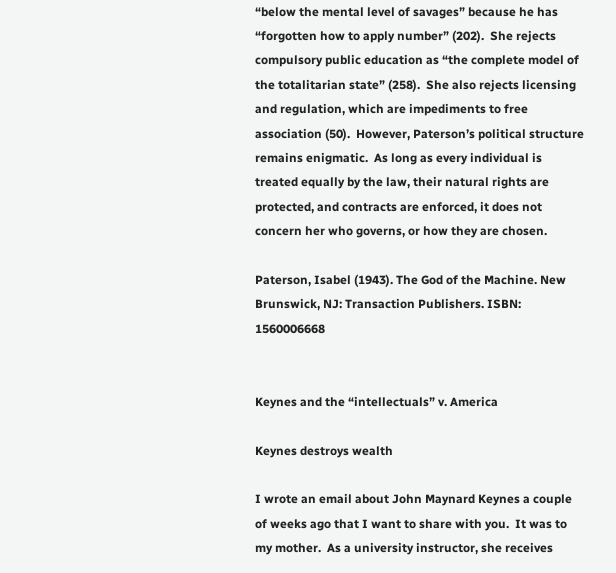“below the mental level of savages” because he has “forgotten how to apply number” (202).  She rejects compulsory public education as “the complete model of the totalitarian state” (258).  She also rejects licensing and regulation, which are impediments to free association (50).  However, Paterson’s political structure remains enigmatic.  As long as every individual is treated equally by the law, their natural rights are protected, and contracts are enforced, it does not concern her who governs, or how they are chosen.

Paterson, Isabel (1943). The God of the Machine. New Brunswick, NJ: Transaction Publishers. ISBN: 1560006668


Keynes and the “intellectuals” v. America

Keynes destroys wealth

I wrote an email about John Maynard Keynes a couple of weeks ago that I want to share with you.  It was to my mother.  As a university instructor, she receives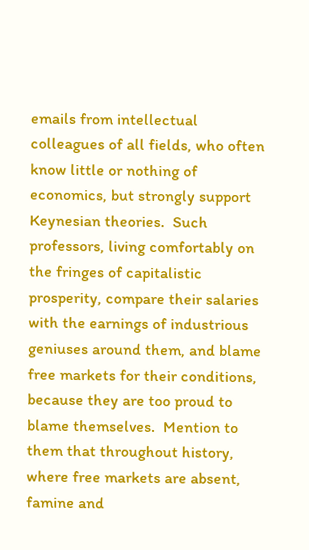emails from intellectual colleagues of all fields, who often know little or nothing of economics, but strongly support Keynesian theories.  Such professors, living comfortably on the fringes of capitalistic prosperity, compare their salaries with the earnings of industrious geniuses around them, and blame free markets for their conditions, because they are too proud to blame themselves.  Mention to them that throughout history, where free markets are absent, famine and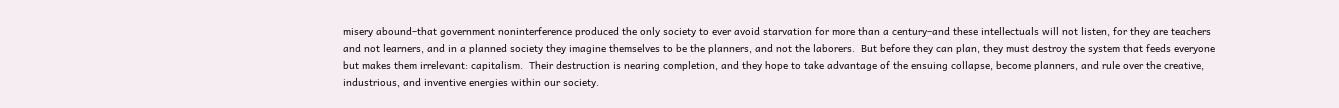misery abound–that government noninterference produced the only society to ever avoid starvation for more than a century–and these intellectuals will not listen, for they are teachers and not learners, and in a planned society they imagine themselves to be the planners, and not the laborers.  But before they can plan, they must destroy the system that feeds everyone but makes them irrelevant: capitalism.  Their destruction is nearing completion, and they hope to take advantage of the ensuing collapse, become planners, and rule over the creative, industrious, and inventive energies within our society.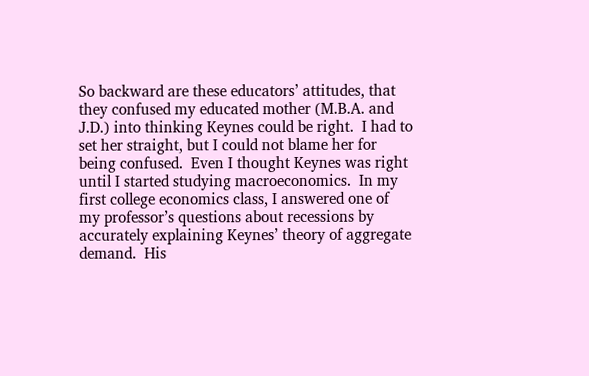So backward are these educators’ attitudes, that they confused my educated mother (M.B.A. and J.D.) into thinking Keynes could be right.  I had to set her straight, but I could not blame her for being confused.  Even I thought Keynes was right until I started studying macroeconomics.  In my first college economics class, I answered one of my professor’s questions about recessions by accurately explaining Keynes’ theory of aggregate demand.  His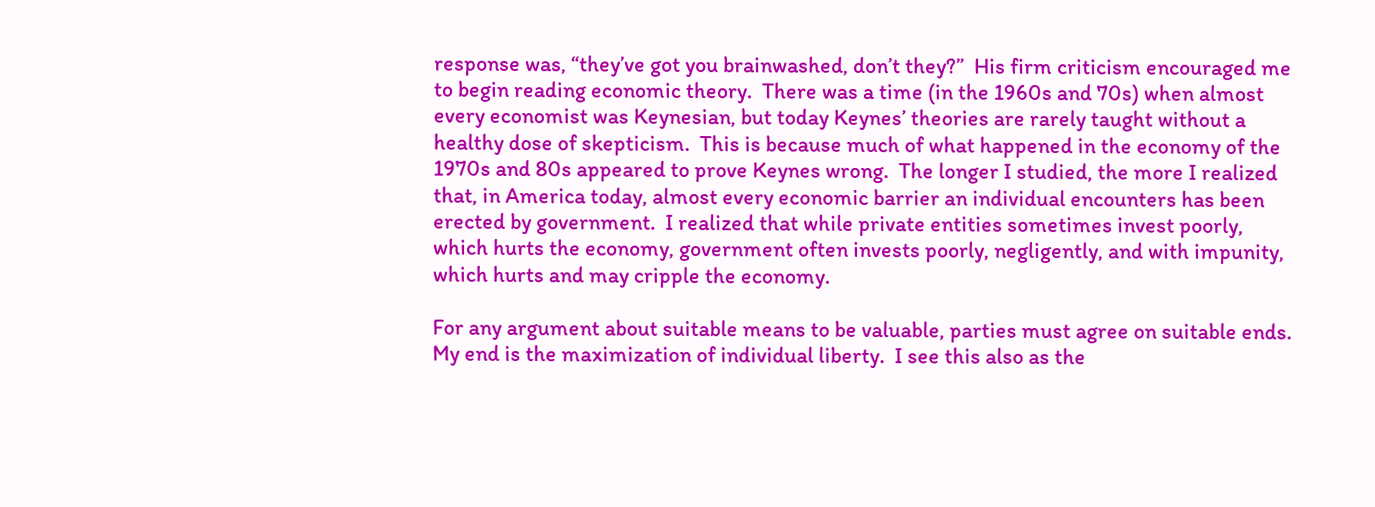response was, “they’ve got you brainwashed, don’t they?”  His firm criticism encouraged me to begin reading economic theory.  There was a time (in the 1960s and 70s) when almost every economist was Keynesian, but today Keynes’ theories are rarely taught without a healthy dose of skepticism.  This is because much of what happened in the economy of the 1970s and 80s appeared to prove Keynes wrong.  The longer I studied, the more I realized that, in America today, almost every economic barrier an individual encounters has been erected by government.  I realized that while private entities sometimes invest poorly, which hurts the economy, government often invests poorly, negligently, and with impunity, which hurts and may cripple the economy.

For any argument about suitable means to be valuable, parties must agree on suitable ends.  My end is the maximization of individual liberty.  I see this also as the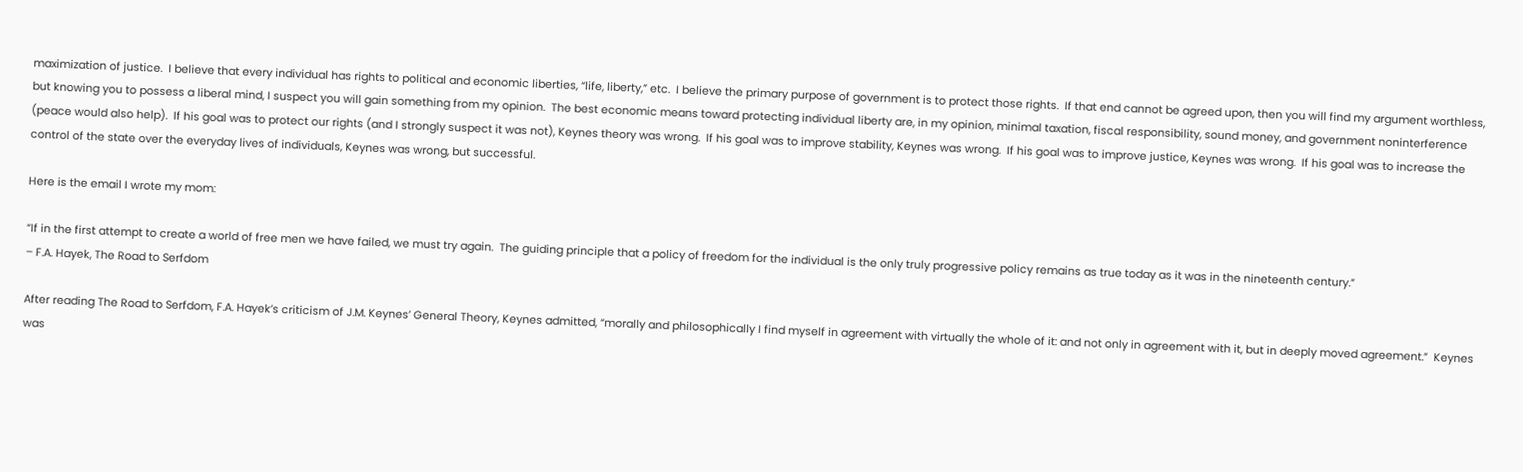maximization of justice.  I believe that every individual has rights to political and economic liberties, “life, liberty,” etc.  I believe the primary purpose of government is to protect those rights.  If that end cannot be agreed upon, then you will find my argument worthless, but knowing you to possess a liberal mind, I suspect you will gain something from my opinion.  The best economic means toward protecting individual liberty are, in my opinion, minimal taxation, fiscal responsibility, sound money, and government noninterference (peace would also help).  If his goal was to protect our rights (and I strongly suspect it was not), Keynes theory was wrong.  If his goal was to improve stability, Keynes was wrong.  If his goal was to improve justice, Keynes was wrong.  If his goal was to increase the control of the state over the everyday lives of individuals, Keynes was wrong, but successful.

Here is the email I wrote my mom:

“If in the first attempt to create a world of free men we have failed, we must try again.  The guiding principle that a policy of freedom for the individual is the only truly progressive policy remains as true today as it was in the nineteenth century.”
– F.A. Hayek, The Road to Serfdom

After reading The Road to Serfdom, F.A. Hayek’s criticism of J.M. Keynes’ General Theory, Keynes admitted, “morally and philosophically I find myself in agreement with virtually the whole of it: and not only in agreement with it, but in deeply moved agreement.”  Keynes was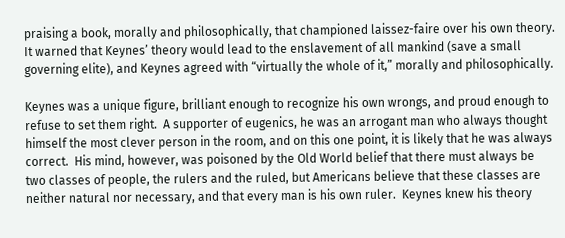praising a book, morally and philosophically, that championed laissez-faire over his own theory.  It warned that Keynes’ theory would lead to the enslavement of all mankind (save a small governing elite), and Keynes agreed with “virtually the whole of it,” morally and philosophically.

Keynes was a unique figure, brilliant enough to recognize his own wrongs, and proud enough to refuse to set them right.  A supporter of eugenics, he was an arrogant man who always thought himself the most clever person in the room, and on this one point, it is likely that he was always correct.  His mind, however, was poisoned by the Old World belief that there must always be two classes of people, the rulers and the ruled, but Americans believe that these classes are neither natural nor necessary, and that every man is his own ruler.  Keynes knew his theory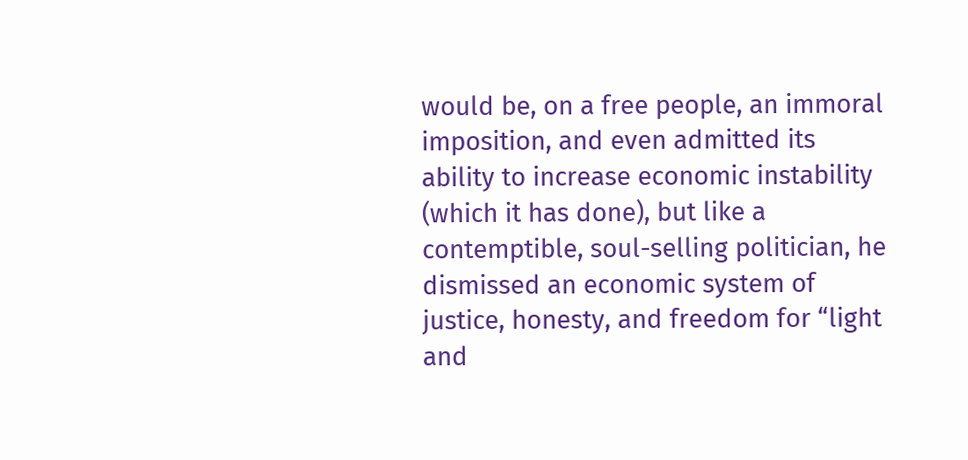would be, on a free people, an immoral imposition, and even admitted its ability to increase economic instability (which it has done), but like a contemptible, soul-selling politician, he dismissed an economic system of justice, honesty, and freedom for “light and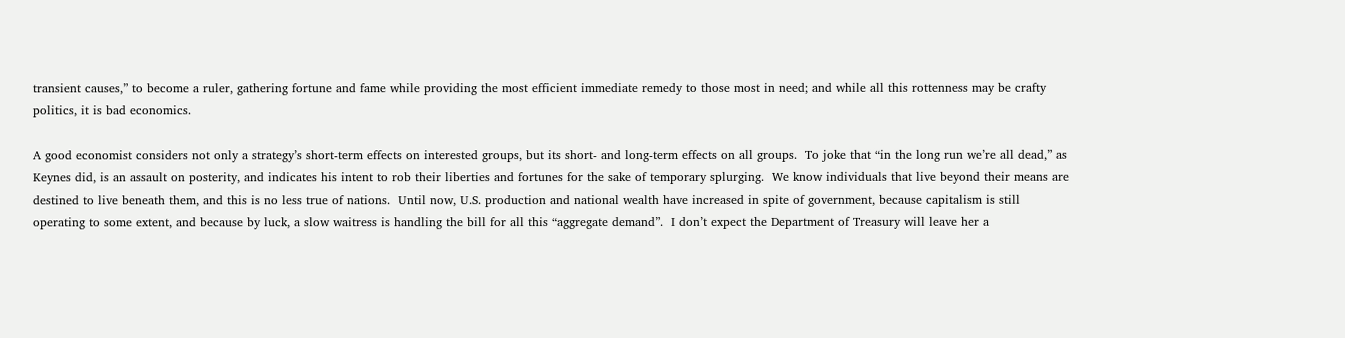transient causes,” to become a ruler, gathering fortune and fame while providing the most efficient immediate remedy to those most in need; and while all this rottenness may be crafty politics, it is bad economics.

A good economist considers not only a strategy’s short-term effects on interested groups, but its short- and long-term effects on all groups.  To joke that “in the long run we’re all dead,” as Keynes did, is an assault on posterity, and indicates his intent to rob their liberties and fortunes for the sake of temporary splurging.  We know individuals that live beyond their means are destined to live beneath them, and this is no less true of nations.  Until now, U.S. production and national wealth have increased in spite of government, because capitalism is still operating to some extent, and because by luck, a slow waitress is handling the bill for all this “aggregate demand”.  I don’t expect the Department of Treasury will leave her a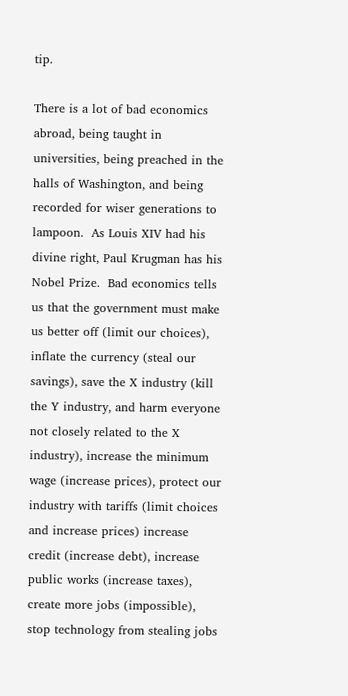tip.

There is a lot of bad economics abroad, being taught in universities, being preached in the halls of Washington, and being recorded for wiser generations to lampoon.  As Louis XIV had his divine right, Paul Krugman has his Nobel Prize.  Bad economics tells us that the government must make us better off (limit our choices), inflate the currency (steal our savings), save the X industry (kill the Y industry, and harm everyone not closely related to the X industry), increase the minimum wage (increase prices), protect our industry with tariffs (limit choices and increase prices) increase credit (increase debt), increase public works (increase taxes), create more jobs (impossible), stop technology from stealing jobs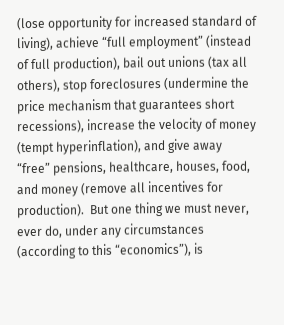(lose opportunity for increased standard of living), achieve “full employment” (instead of full production), bail out unions (tax all others), stop foreclosures (undermine the price mechanism that guarantees short recessions), increase the velocity of money (tempt hyperinflation), and give away “free” pensions, healthcare, houses, food, and money (remove all incentives for production).  But one thing we must never, ever do, under any circumstances (according to this “economics”), is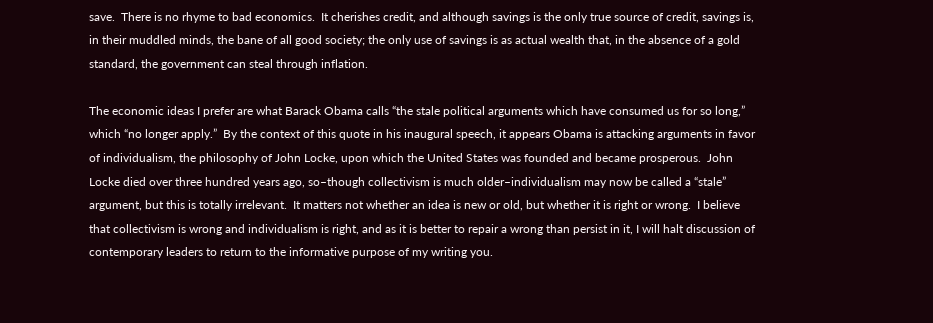save.  There is no rhyme to bad economics.  It cherishes credit, and although savings is the only true source of credit, savings is, in their muddled minds, the bane of all good society; the only use of savings is as actual wealth that, in the absence of a gold standard, the government can steal through inflation.

The economic ideas I prefer are what Barack Obama calls “the stale political arguments which have consumed us for so long,” which “no longer apply.”  By the context of this quote in his inaugural speech, it appears Obama is attacking arguments in favor of individualism, the philosophy of John Locke, upon which the United States was founded and became prosperous.  John Locke died over three hundred years ago, so–though collectivism is much older–individualism may now be called a “stale” argument, but this is totally irrelevant.  It matters not whether an idea is new or old, but whether it is right or wrong.  I believe that collectivism is wrong and individualism is right, and as it is better to repair a wrong than persist in it, I will halt discussion of contemporary leaders to return to the informative purpose of my writing you.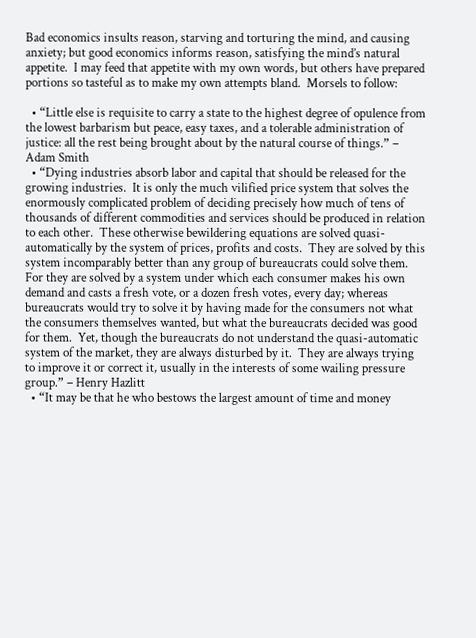Bad economics insults reason, starving and torturing the mind, and causing anxiety; but good economics informs reason, satisfying the mind’s natural appetite.  I may feed that appetite with my own words, but others have prepared portions so tasteful as to make my own attempts bland.  Morsels to follow:

  • “Little else is requisite to carry a state to the highest degree of opulence from the lowest barbarism but peace, easy taxes, and a tolerable administration of justice: all the rest being brought about by the natural course of things.” – Adam Smith
  • “Dying industries absorb labor and capital that should be released for the growing industries.  It is only the much vilified price system that solves the enormously complicated problem of deciding precisely how much of tens of thousands of different commodities and services should be produced in relation to each other.  These otherwise bewildering equations are solved quasi-automatically by the system of prices, profits and costs.  They are solved by this system incomparably better than any group of bureaucrats could solve them.  For they are solved by a system under which each consumer makes his own demand and casts a fresh vote, or a dozen fresh votes, every day; whereas bureaucrats would try to solve it by having made for the consumers not what the consumers themselves wanted, but what the bureaucrats decided was good for them.  Yet, though the bureaucrats do not understand the quasi-automatic system of the market, they are always disturbed by it.  They are always trying to improve it or correct it, usually in the interests of some wailing pressure group.” – Henry Hazlitt
  • “It may be that he who bestows the largest amount of time and money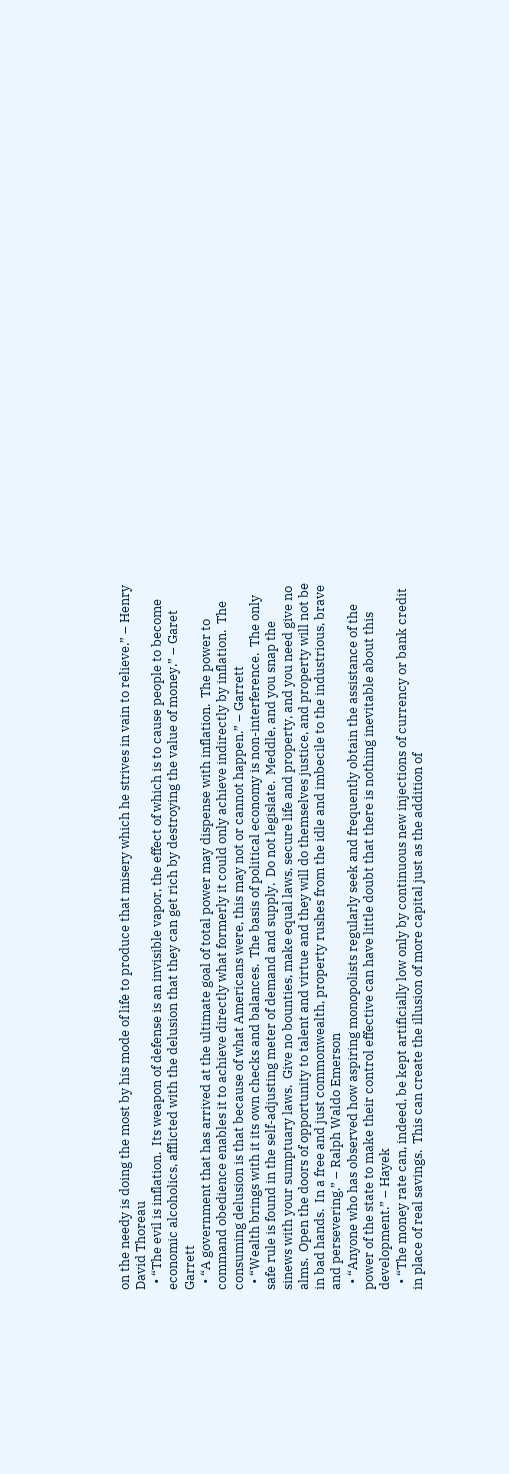on the needy is doing the most by his mode of life to produce that misery which he strives in vain to relieve.” – Henry David Thoreau
  • “The evil is inflation.  Its weapon of defense is an invisible vapor, the effect of which is to cause people to become economic alcoholics, afflicted with the delusion that they can get rich by destroying the value of money.” – Garet Garrett
  • “A government that has arrived at the ultimate goal of total power may dispense with inflation.  The power to command obedience enables it to achieve directly what formerly it could only achieve indirectly by inflation.  The consuming delusion is that because of what Americans were, this may not or cannot happen.” – Garrett
  • “Wealth brings with it its own checks and balances.  The basis of political economy is non-interference.  The only safe rule is found in the self-adjusting meter of demand and supply.  Do not legislate.  Meddle, and you snap the sinews with your sumptuary laws.  Give no bounties, make equal laws, secure life and property, and you need give no alms.  Open the doors of opportunity to talent and virtue and they will do themselves justice, and property will not be in bad hands.  In a free and just commonwealth, property rushes from the idle and imbecile to the industrious, brave and persevering.” – Ralph Waldo Emerson
  • “Anyone who has observed how aspiring monopolists regularly seek and frequently obtain the assistance of the power of the state to make their control effective can have little doubt that there is nothing inevitable about this development.” – Hayek
  • “The money rate can, indeed, be kept artificially low only by continuous new injections of currency or bank credit in place of real savings.  This can create the illusion of more capital just as the addition of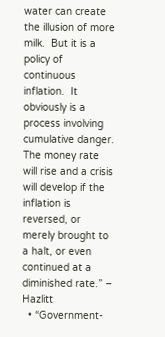water can create the illusion of more milk.  But it is a policy of continuous inflation.  It obviously is a process involving cumulative danger.  The money rate will rise and a crisis will develop if the inflation is reversed, or merely brought to a halt, or even continued at a diminished rate.” – Hazlitt
  • “Government-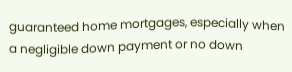guaranteed home mortgages, especially when a negligible down payment or no down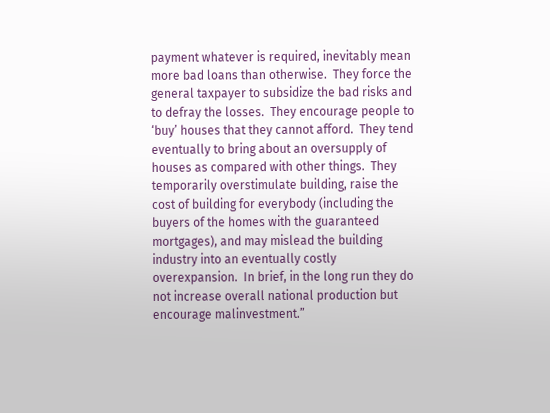payment whatever is required, inevitably mean more bad loans than otherwise.  They force the general taxpayer to subsidize the bad risks and to defray the losses.  They encourage people to ‘buy’ houses that they cannot afford.  They tend eventually to bring about an oversupply of houses as compared with other things.  They temporarily overstimulate building, raise the cost of building for everybody (including the buyers of the homes with the guaranteed mortgages), and may mislead the building industry into an eventually costly overexpansion.  In brief, in the long run they do not increase overall national production but encourage malinvestment.”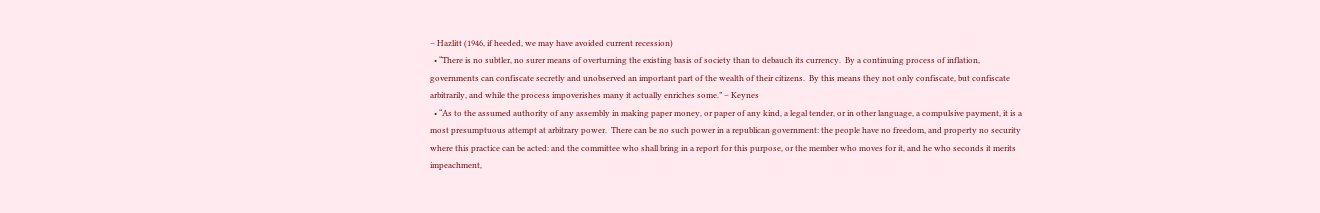– Hazlitt (1946, if heeded, we may have avoided current recession)
  • “There is no subtler, no surer means of overturning the existing basis of society than to debauch its currency.  By a continuing process of inflation, governments can confiscate secretly and unobserved an important part of the wealth of their citizens.  By this means they not only confiscate, but confiscate arbitrarily, and while the process impoverishes many it actually enriches some.” – Keynes
  • “As to the assumed authority of any assembly in making paper money, or paper of any kind, a legal tender, or in other language, a compulsive payment, it is a most presumptuous attempt at arbitrary power.  There can be no such power in a republican government: the people have no freedom, and property no security where this practice can be acted: and the committee who shall bring in a report for this purpose, or the member who moves for it, and he who seconds it merits impeachment,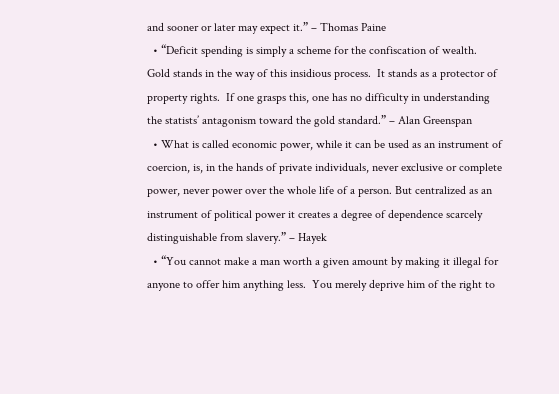and sooner or later may expect it.” – Thomas Paine
  • “Deficit spending is simply a scheme for the confiscation of wealth.  Gold stands in the way of this insidious process.  It stands as a protector of property rights.  If one grasps this, one has no difficulty in understanding the statists’ antagonism toward the gold standard.” – Alan Greenspan
  • What is called economic power, while it can be used as an instrument of coercion, is, in the hands of private individuals, never exclusive or complete power, never power over the whole life of a person. But centralized as an instrument of political power it creates a degree of dependence scarcely distinguishable from slavery.” – Hayek
  • “You cannot make a man worth a given amount by making it illegal for anyone to offer him anything less.  You merely deprive him of the right to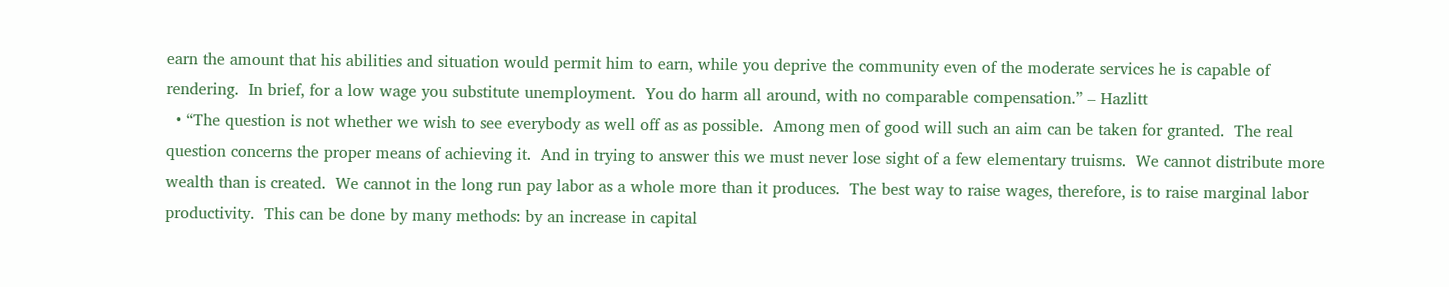earn the amount that his abilities and situation would permit him to earn, while you deprive the community even of the moderate services he is capable of rendering.  In brief, for a low wage you substitute unemployment.  You do harm all around, with no comparable compensation.” – Hazlitt
  • “The question is not whether we wish to see everybody as well off as as possible.  Among men of good will such an aim can be taken for granted.  The real question concerns the proper means of achieving it.  And in trying to answer this we must never lose sight of a few elementary truisms.  We cannot distribute more wealth than is created.  We cannot in the long run pay labor as a whole more than it produces.  The best way to raise wages, therefore, is to raise marginal labor productivity.  This can be done by many methods: by an increase in capital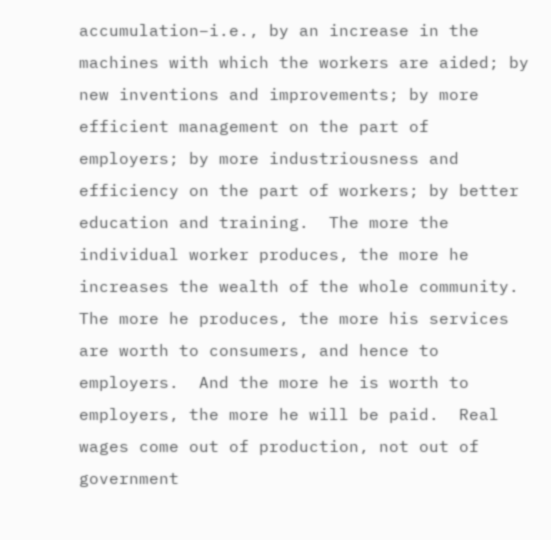accumulation–i.e., by an increase in the machines with which the workers are aided; by new inventions and improvements; by more efficient management on the part of employers; by more industriousness and efficiency on the part of workers; by better education and training.  The more the individual worker produces, the more he increases the wealth of the whole community.  The more he produces, the more his services are worth to consumers, and hence to employers.  And the more he is worth to employers, the more he will be paid.  Real wages come out of production, not out of government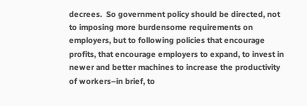decrees.  So government policy should be directed, not to imposing more burdensome requirements on employers, but to following policies that encourage profits, that encourage employers to expand, to invest in newer and better machines to increase the productivity of workers–in brief, to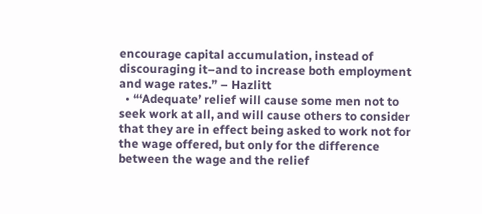encourage capital accumulation, instead of discouraging it–and to increase both employment and wage rates.” – Hazlitt
  • “‘Adequate’ relief will cause some men not to seek work at all, and will cause others to consider that they are in effect being asked to work not for the wage offered, but only for the difference between the wage and the relief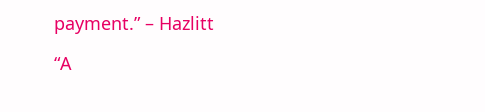payment.” – Hazlitt

“A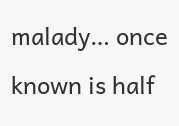malady… once known is half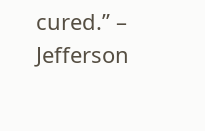cured.” – Jefferson